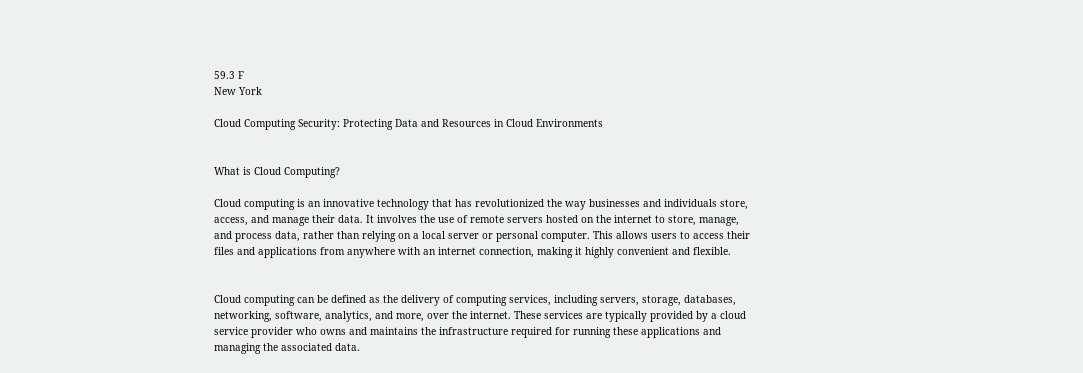59.3 F
New York

Cloud Computing Security: Protecting Data and Resources in Cloud Environments


What is Cloud Computing?

Cloud computing is an innovative technology that has revolutionized the way businesses and individuals store, access, and manage their data. It involves the use of remote servers hosted on the internet to store, manage, and process data, rather than relying on a local server or personal computer. This allows users to access their files and applications from anywhere with an internet connection, making it highly convenient and flexible.


Cloud computing can be defined as the delivery of computing services, including servers, storage, databases, networking, software, analytics, and more, over the internet. These services are typically provided by a cloud service provider who owns and maintains the infrastructure required for running these applications and managing the associated data.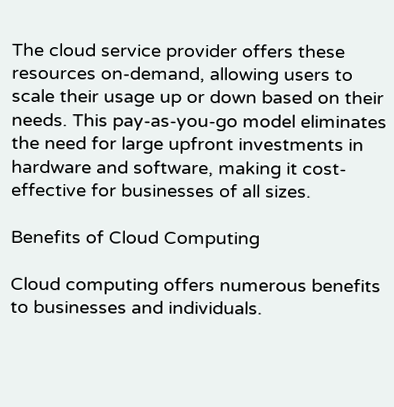The cloud service provider offers these resources on-demand, allowing users to scale their usage up or down based on their needs. This pay-as-you-go model eliminates the need for large upfront investments in hardware and software, making it cost-effective for businesses of all sizes.

Benefits of Cloud Computing

Cloud computing offers numerous benefits to businesses and individuals.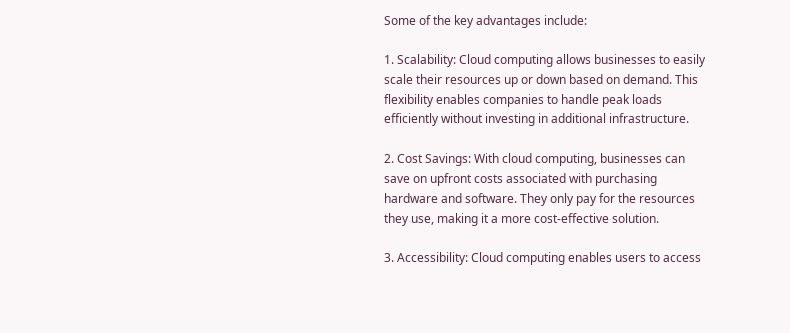Some of the key advantages include:

1. Scalability: Cloud computing allows businesses to easily scale their resources up or down based on demand. This flexibility enables companies to handle peak loads efficiently without investing in additional infrastructure.

2. Cost Savings: With cloud computing, businesses can save on upfront costs associated with purchasing hardware and software. They only pay for the resources they use, making it a more cost-effective solution.

3. Accessibility: Cloud computing enables users to access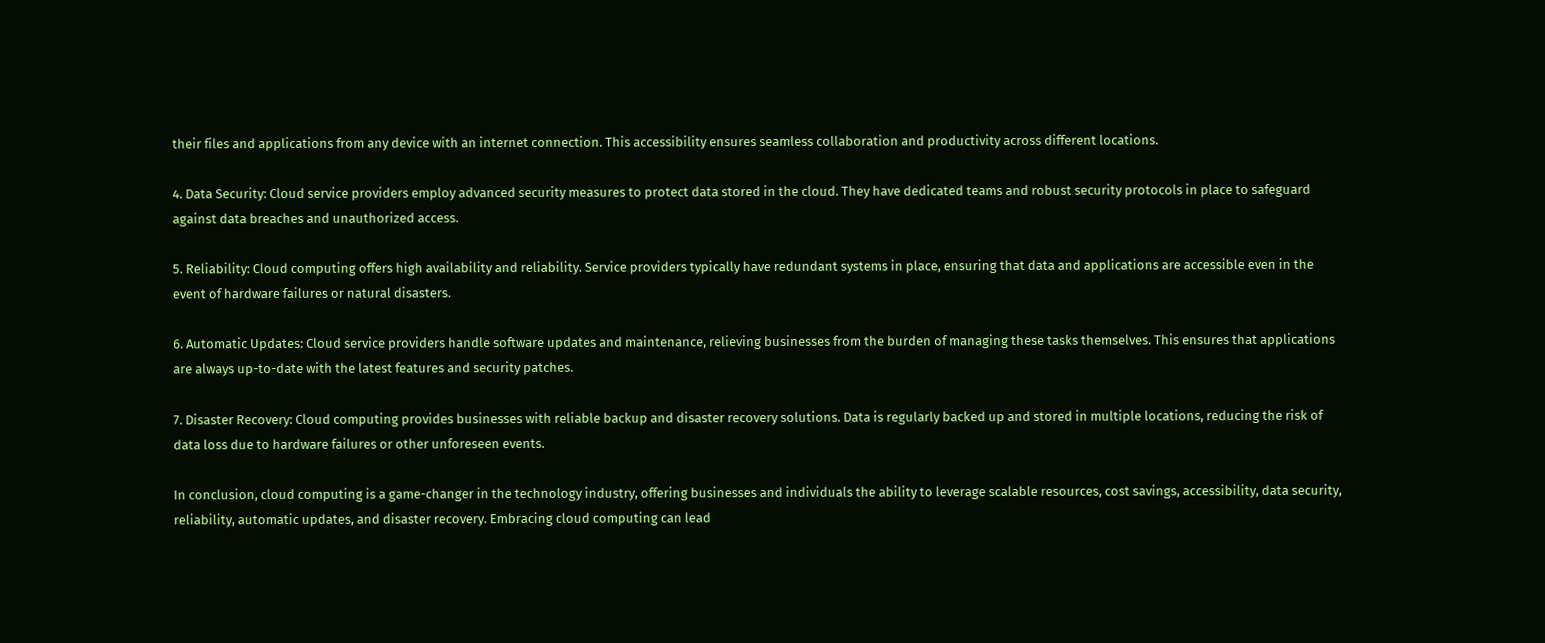their files and applications from any device with an internet connection. This accessibility ensures seamless collaboration and productivity across different locations.

4. Data Security: Cloud service providers employ advanced security measures to protect data stored in the cloud. They have dedicated teams and robust security protocols in place to safeguard against data breaches and unauthorized access.

5. Reliability: Cloud computing offers high availability and reliability. Service providers typically have redundant systems in place, ensuring that data and applications are accessible even in the event of hardware failures or natural disasters.

6. Automatic Updates: Cloud service providers handle software updates and maintenance, relieving businesses from the burden of managing these tasks themselves. This ensures that applications are always up-to-date with the latest features and security patches.

7. Disaster Recovery: Cloud computing provides businesses with reliable backup and disaster recovery solutions. Data is regularly backed up and stored in multiple locations, reducing the risk of data loss due to hardware failures or other unforeseen events.

In conclusion, cloud computing is a game-changer in the technology industry, offering businesses and individuals the ability to leverage scalable resources, cost savings, accessibility, data security, reliability, automatic updates, and disaster recovery. Embracing cloud computing can lead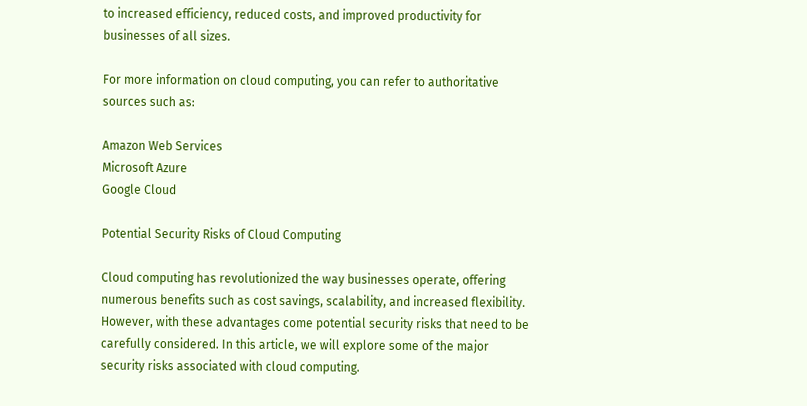to increased efficiency, reduced costs, and improved productivity for businesses of all sizes.

For more information on cloud computing, you can refer to authoritative sources such as:

Amazon Web Services
Microsoft Azure
Google Cloud

Potential Security Risks of Cloud Computing

Cloud computing has revolutionized the way businesses operate, offering numerous benefits such as cost savings, scalability, and increased flexibility. However, with these advantages come potential security risks that need to be carefully considered. In this article, we will explore some of the major security risks associated with cloud computing.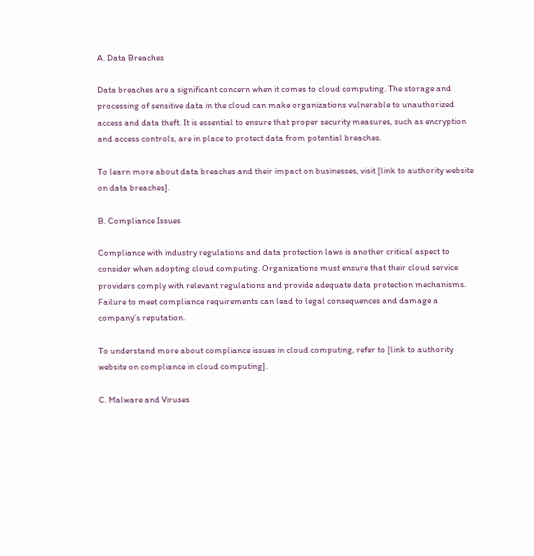A. Data Breaches

Data breaches are a significant concern when it comes to cloud computing. The storage and processing of sensitive data in the cloud can make organizations vulnerable to unauthorized access and data theft. It is essential to ensure that proper security measures, such as encryption and access controls, are in place to protect data from potential breaches.

To learn more about data breaches and their impact on businesses, visit [link to authority website on data breaches].

B. Compliance Issues

Compliance with industry regulations and data protection laws is another critical aspect to consider when adopting cloud computing. Organizations must ensure that their cloud service providers comply with relevant regulations and provide adequate data protection mechanisms. Failure to meet compliance requirements can lead to legal consequences and damage a company’s reputation.

To understand more about compliance issues in cloud computing, refer to [link to authority website on compliance in cloud computing].

C. Malware and Viruses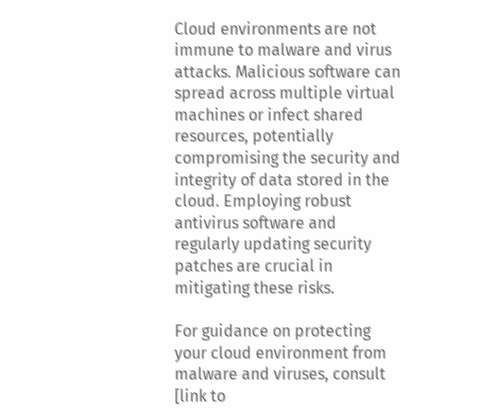Cloud environments are not immune to malware and virus attacks. Malicious software can spread across multiple virtual machines or infect shared resources, potentially compromising the security and integrity of data stored in the cloud. Employing robust antivirus software and regularly updating security patches are crucial in mitigating these risks.

For guidance on protecting your cloud environment from malware and viruses, consult [link to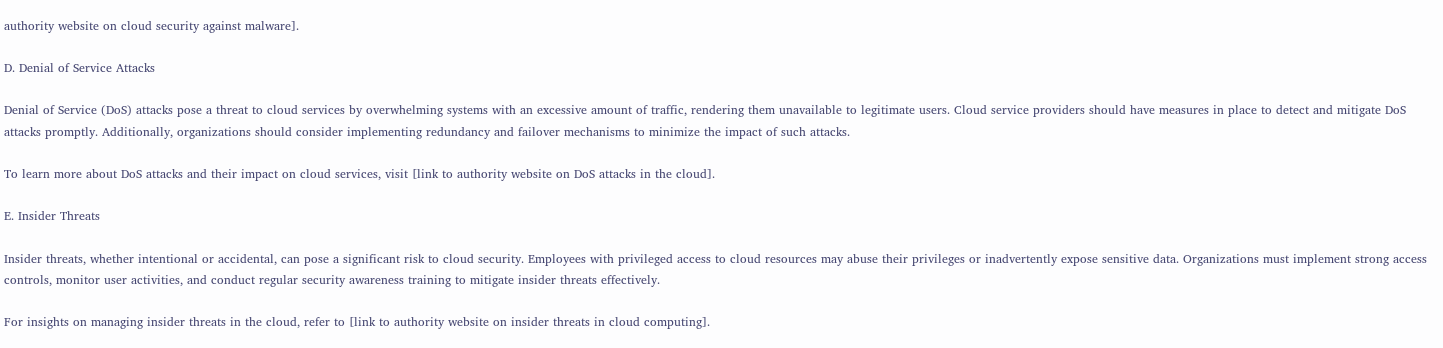authority website on cloud security against malware].

D. Denial of Service Attacks

Denial of Service (DoS) attacks pose a threat to cloud services by overwhelming systems with an excessive amount of traffic, rendering them unavailable to legitimate users. Cloud service providers should have measures in place to detect and mitigate DoS attacks promptly. Additionally, organizations should consider implementing redundancy and failover mechanisms to minimize the impact of such attacks.

To learn more about DoS attacks and their impact on cloud services, visit [link to authority website on DoS attacks in the cloud].

E. Insider Threats

Insider threats, whether intentional or accidental, can pose a significant risk to cloud security. Employees with privileged access to cloud resources may abuse their privileges or inadvertently expose sensitive data. Organizations must implement strong access controls, monitor user activities, and conduct regular security awareness training to mitigate insider threats effectively.

For insights on managing insider threats in the cloud, refer to [link to authority website on insider threats in cloud computing].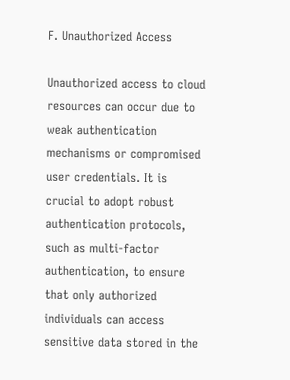F. Unauthorized Access

Unauthorized access to cloud resources can occur due to weak authentication mechanisms or compromised user credentials. It is crucial to adopt robust authentication protocols, such as multi-factor authentication, to ensure that only authorized individuals can access sensitive data stored in the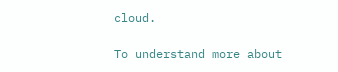cloud.

To understand more about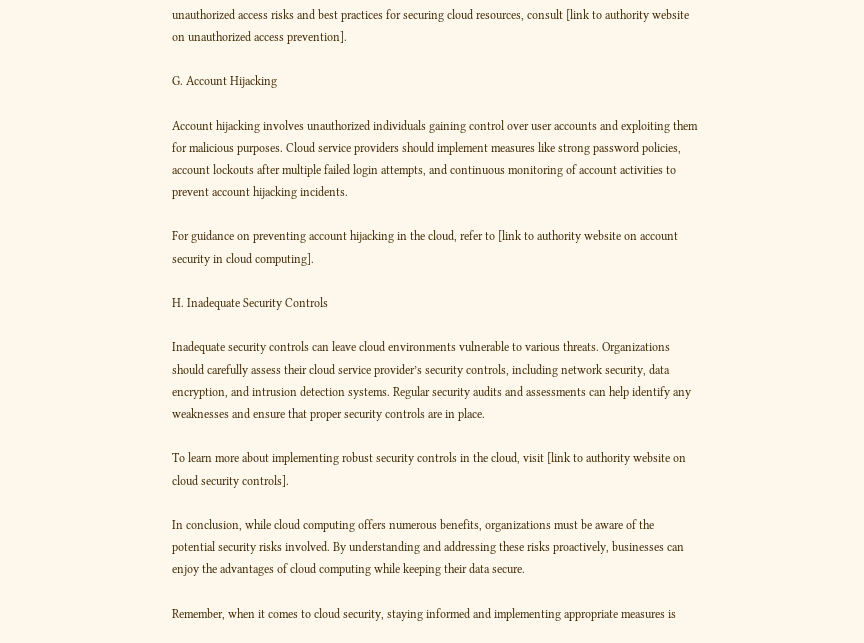unauthorized access risks and best practices for securing cloud resources, consult [link to authority website on unauthorized access prevention].

G. Account Hijacking

Account hijacking involves unauthorized individuals gaining control over user accounts and exploiting them for malicious purposes. Cloud service providers should implement measures like strong password policies, account lockouts after multiple failed login attempts, and continuous monitoring of account activities to prevent account hijacking incidents.

For guidance on preventing account hijacking in the cloud, refer to [link to authority website on account security in cloud computing].

H. Inadequate Security Controls

Inadequate security controls can leave cloud environments vulnerable to various threats. Organizations should carefully assess their cloud service provider’s security controls, including network security, data encryption, and intrusion detection systems. Regular security audits and assessments can help identify any weaknesses and ensure that proper security controls are in place.

To learn more about implementing robust security controls in the cloud, visit [link to authority website on cloud security controls].

In conclusion, while cloud computing offers numerous benefits, organizations must be aware of the potential security risks involved. By understanding and addressing these risks proactively, businesses can enjoy the advantages of cloud computing while keeping their data secure.

Remember, when it comes to cloud security, staying informed and implementing appropriate measures is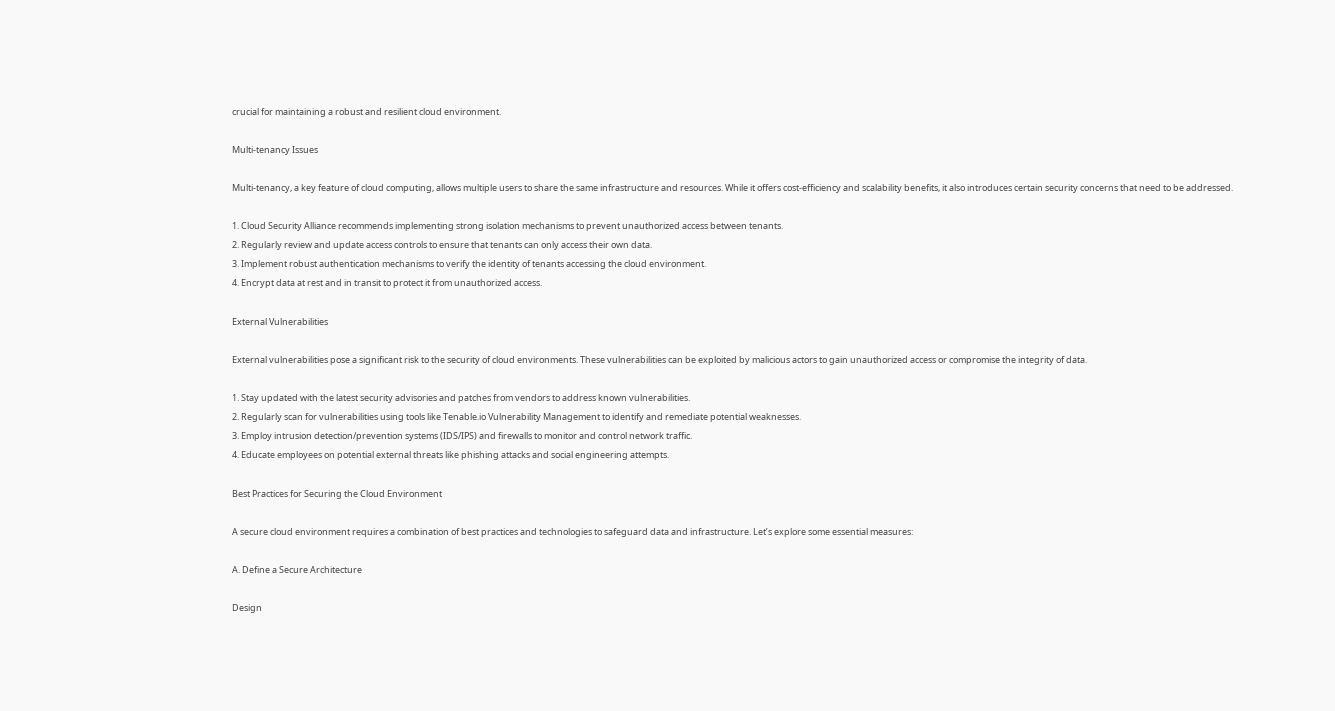crucial for maintaining a robust and resilient cloud environment.

Multi-tenancy Issues

Multi-tenancy, a key feature of cloud computing, allows multiple users to share the same infrastructure and resources. While it offers cost-efficiency and scalability benefits, it also introduces certain security concerns that need to be addressed.

1. Cloud Security Alliance recommends implementing strong isolation mechanisms to prevent unauthorized access between tenants.
2. Regularly review and update access controls to ensure that tenants can only access their own data.
3. Implement robust authentication mechanisms to verify the identity of tenants accessing the cloud environment.
4. Encrypt data at rest and in transit to protect it from unauthorized access.

External Vulnerabilities

External vulnerabilities pose a significant risk to the security of cloud environments. These vulnerabilities can be exploited by malicious actors to gain unauthorized access or compromise the integrity of data.

1. Stay updated with the latest security advisories and patches from vendors to address known vulnerabilities.
2. Regularly scan for vulnerabilities using tools like Tenable.io Vulnerability Management to identify and remediate potential weaknesses.
3. Employ intrusion detection/prevention systems (IDS/IPS) and firewalls to monitor and control network traffic.
4. Educate employees on potential external threats like phishing attacks and social engineering attempts.

Best Practices for Securing the Cloud Environment

A secure cloud environment requires a combination of best practices and technologies to safeguard data and infrastructure. Let’s explore some essential measures:

A. Define a Secure Architecture

Design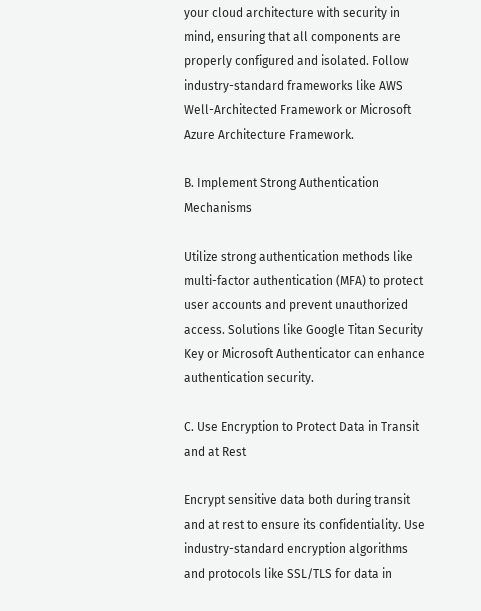your cloud architecture with security in mind, ensuring that all components are properly configured and isolated. Follow industry-standard frameworks like AWS Well-Architected Framework or Microsoft Azure Architecture Framework.

B. Implement Strong Authentication Mechanisms

Utilize strong authentication methods like multi-factor authentication (MFA) to protect user accounts and prevent unauthorized access. Solutions like Google Titan Security Key or Microsoft Authenticator can enhance authentication security.

C. Use Encryption to Protect Data in Transit and at Rest

Encrypt sensitive data both during transit and at rest to ensure its confidentiality. Use industry-standard encryption algorithms and protocols like SSL/TLS for data in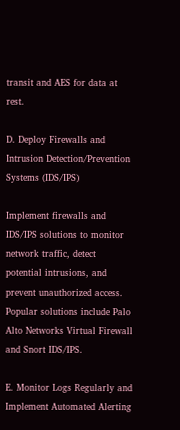transit and AES for data at rest.

D. Deploy Firewalls and Intrusion Detection/Prevention Systems (IDS/IPS)

Implement firewalls and IDS/IPS solutions to monitor network traffic, detect potential intrusions, and prevent unauthorized access. Popular solutions include Palo Alto Networks Virtual Firewall and Snort IDS/IPS.

E. Monitor Logs Regularly and Implement Automated Alerting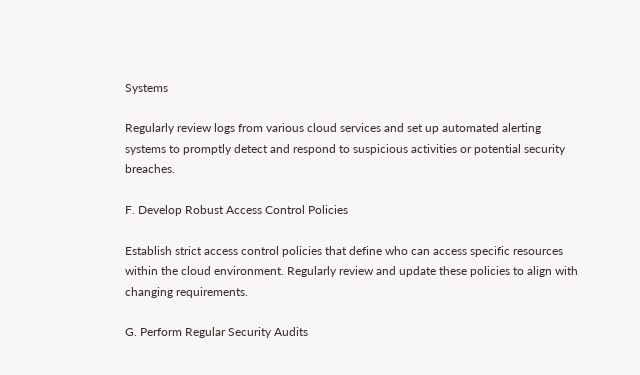Systems

Regularly review logs from various cloud services and set up automated alerting systems to promptly detect and respond to suspicious activities or potential security breaches.

F. Develop Robust Access Control Policies

Establish strict access control policies that define who can access specific resources within the cloud environment. Regularly review and update these policies to align with changing requirements.

G. Perform Regular Security Audits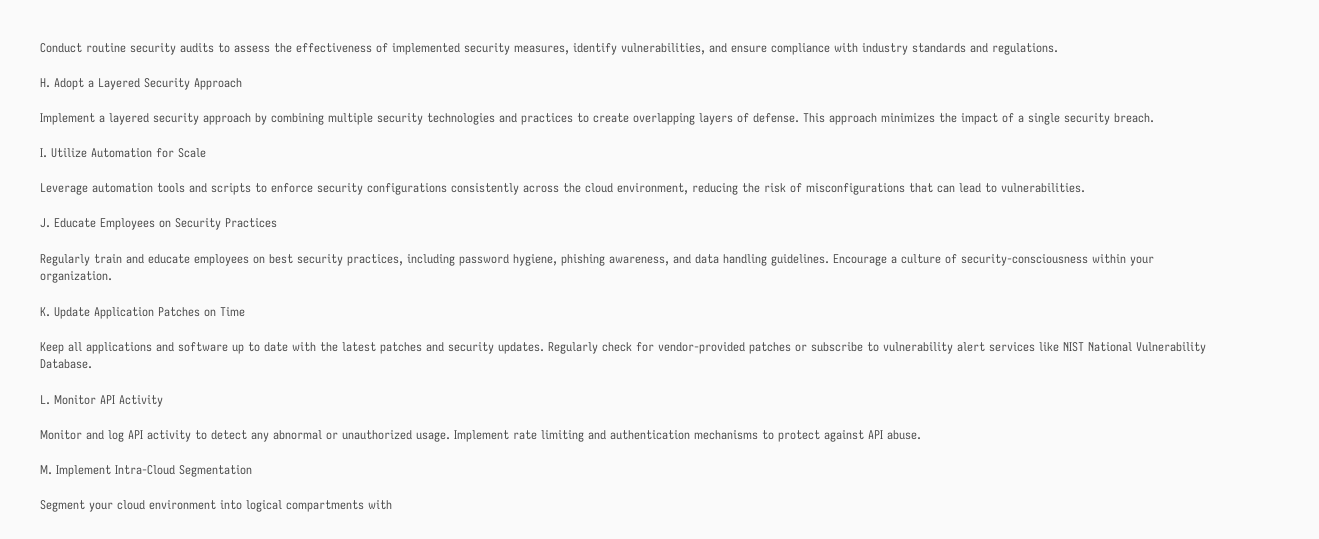Conduct routine security audits to assess the effectiveness of implemented security measures, identify vulnerabilities, and ensure compliance with industry standards and regulations.

H. Adopt a Layered Security Approach

Implement a layered security approach by combining multiple security technologies and practices to create overlapping layers of defense. This approach minimizes the impact of a single security breach.

I. Utilize Automation for Scale

Leverage automation tools and scripts to enforce security configurations consistently across the cloud environment, reducing the risk of misconfigurations that can lead to vulnerabilities.

J. Educate Employees on Security Practices

Regularly train and educate employees on best security practices, including password hygiene, phishing awareness, and data handling guidelines. Encourage a culture of security-consciousness within your organization.

K. Update Application Patches on Time

Keep all applications and software up to date with the latest patches and security updates. Regularly check for vendor-provided patches or subscribe to vulnerability alert services like NIST National Vulnerability Database.

L. Monitor API Activity

Monitor and log API activity to detect any abnormal or unauthorized usage. Implement rate limiting and authentication mechanisms to protect against API abuse.

M. Implement Intra-Cloud Segmentation

Segment your cloud environment into logical compartments with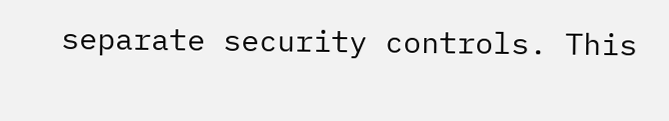separate security controls. This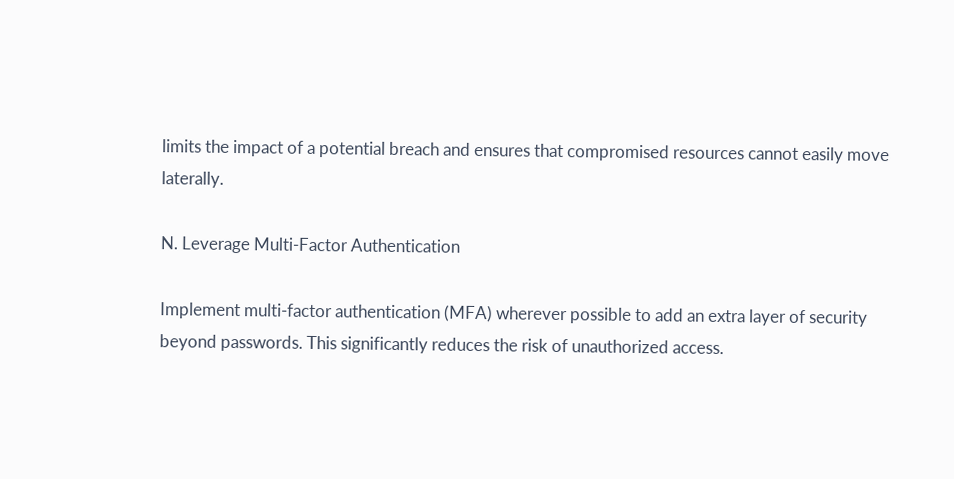limits the impact of a potential breach and ensures that compromised resources cannot easily move laterally.

N. Leverage Multi-Factor Authentication

Implement multi-factor authentication (MFA) wherever possible to add an extra layer of security beyond passwords. This significantly reduces the risk of unauthorized access.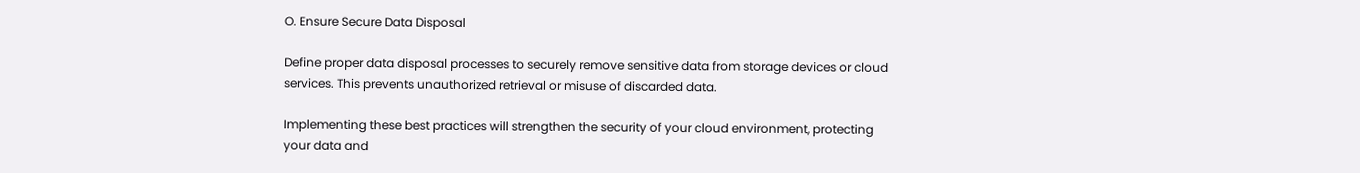O. Ensure Secure Data Disposal

Define proper data disposal processes to securely remove sensitive data from storage devices or cloud services. This prevents unauthorized retrieval or misuse of discarded data.

Implementing these best practices will strengthen the security of your cloud environment, protecting your data and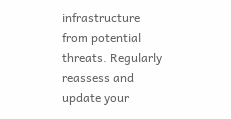infrastructure from potential threats. Regularly reassess and update your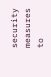security measures to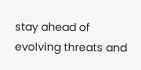stay ahead of evolving threats and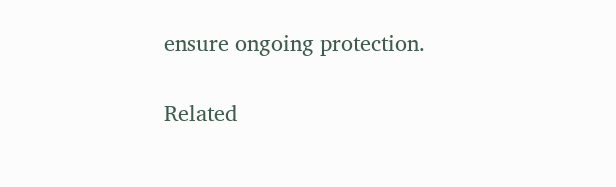ensure ongoing protection.

Related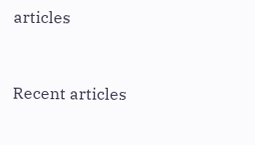articles


Recent articles